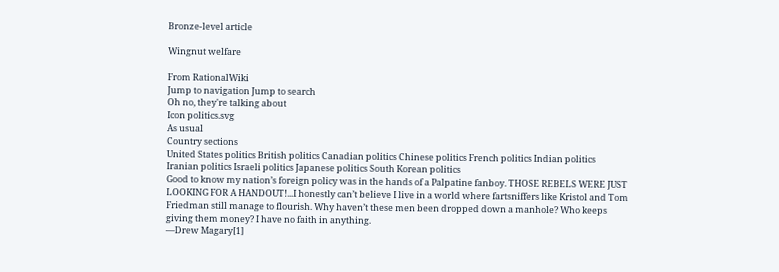Bronze-level article

Wingnut welfare

From RationalWiki
Jump to navigation Jump to search
Oh no, they're talking about
Icon politics.svg
As usual
Country sections
United States politics British politics Canadian politics Chinese politics French politics Indian politics Iranian politics Israeli politics Japanese politics South Korean politics
Good to know my nation’s foreign policy was in the hands of a Palpatine fanboy. THOSE REBELS WERE JUST LOOKING FOR A HANDOUT!...I honestly can’t believe I live in a world where fartsniffers like Kristol and Tom Friedman still manage to flourish. Why haven’t these men been dropped down a manhole? Who keeps giving them money? I have no faith in anything.
—Drew Magary[1]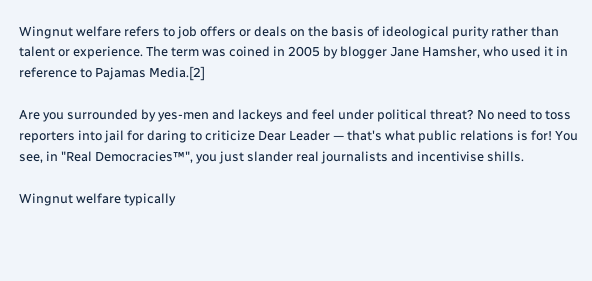Wingnut welfare refers to job offers or deals on the basis of ideological purity rather than talent or experience. The term was coined in 2005 by blogger Jane Hamsher, who used it in reference to Pajamas Media.[2]

Are you surrounded by yes-men and lackeys and feel under political threat? No need to toss reporters into jail for daring to criticize Dear Leader — that's what public relations is for! You see, in "Real Democracies™", you just slander real journalists and incentivise shills.

Wingnut welfare typically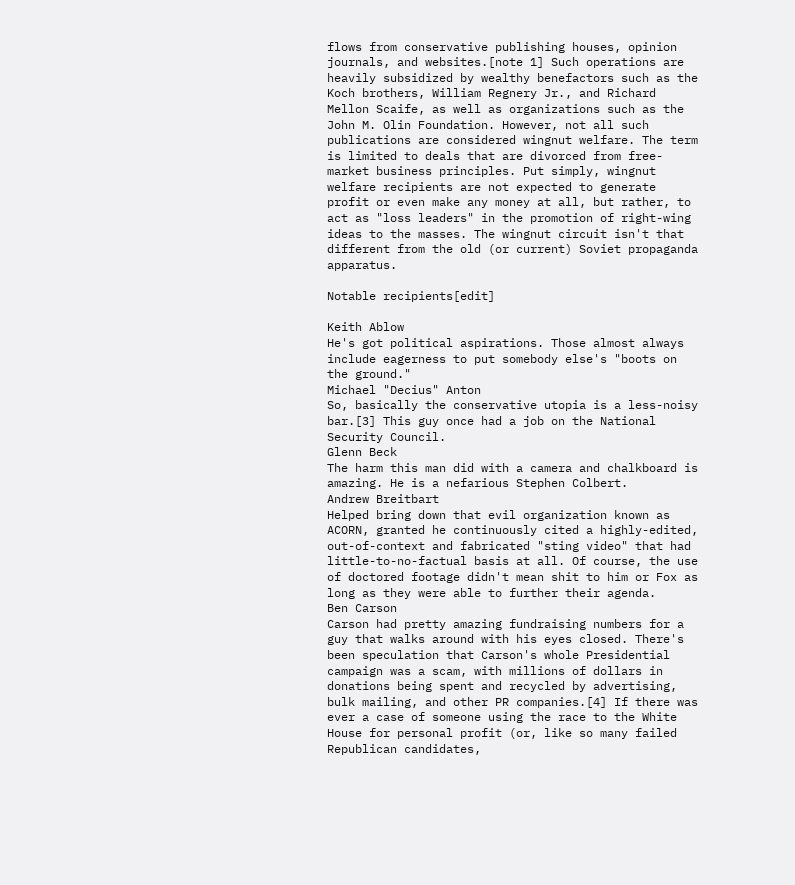flows from conservative publishing houses, opinion journals, and websites.[note 1] Such operations are heavily subsidized by wealthy benefactors such as the Koch brothers, William Regnery Jr., and Richard Mellon Scaife, as well as organizations such as the John M. Olin Foundation. However, not all such publications are considered wingnut welfare. The term is limited to deals that are divorced from free-market business principles. Put simply, wingnut welfare recipients are not expected to generate profit or even make any money at all, but rather, to act as "loss leaders" in the promotion of right-wing ideas to the masses. The wingnut circuit isn't that different from the old (or current) Soviet propaganda apparatus.

Notable recipients[edit]

Keith Ablow
He's got political aspirations. Those almost always include eagerness to put somebody else's "boots on the ground."
Michael "Decius" Anton
So, basically the conservative utopia is a less-noisy bar.[3] This guy once had a job on the National Security Council.
Glenn Beck
The harm this man did with a camera and chalkboard is amazing. He is a nefarious Stephen Colbert.
Andrew Breitbart
Helped bring down that evil organization known as ACORN, granted he continuously cited a highly-edited, out-of-context and fabricated "sting video" that had little-to-no-factual basis at all. Of course, the use of doctored footage didn't mean shit to him or Fox as long as they were able to further their agenda.
Ben Carson
Carson had pretty amazing fundraising numbers for a guy that walks around with his eyes closed. There's been speculation that Carson's whole Presidential campaign was a scam, with millions of dollars in donations being spent and recycled by advertising, bulk mailing, and other PR companies.[4] If there was ever a case of someone using the race to the White House for personal profit (or, like so many failed Republican candidates,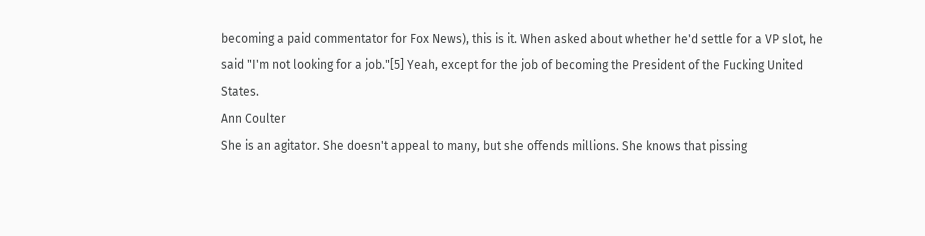becoming a paid commentator for Fox News), this is it. When asked about whether he'd settle for a VP slot, he said "I'm not looking for a job."[5] Yeah, except for the job of becoming the President of the Fucking United States.
Ann Coulter
She is an agitator. She doesn't appeal to many, but she offends millions. She knows that pissing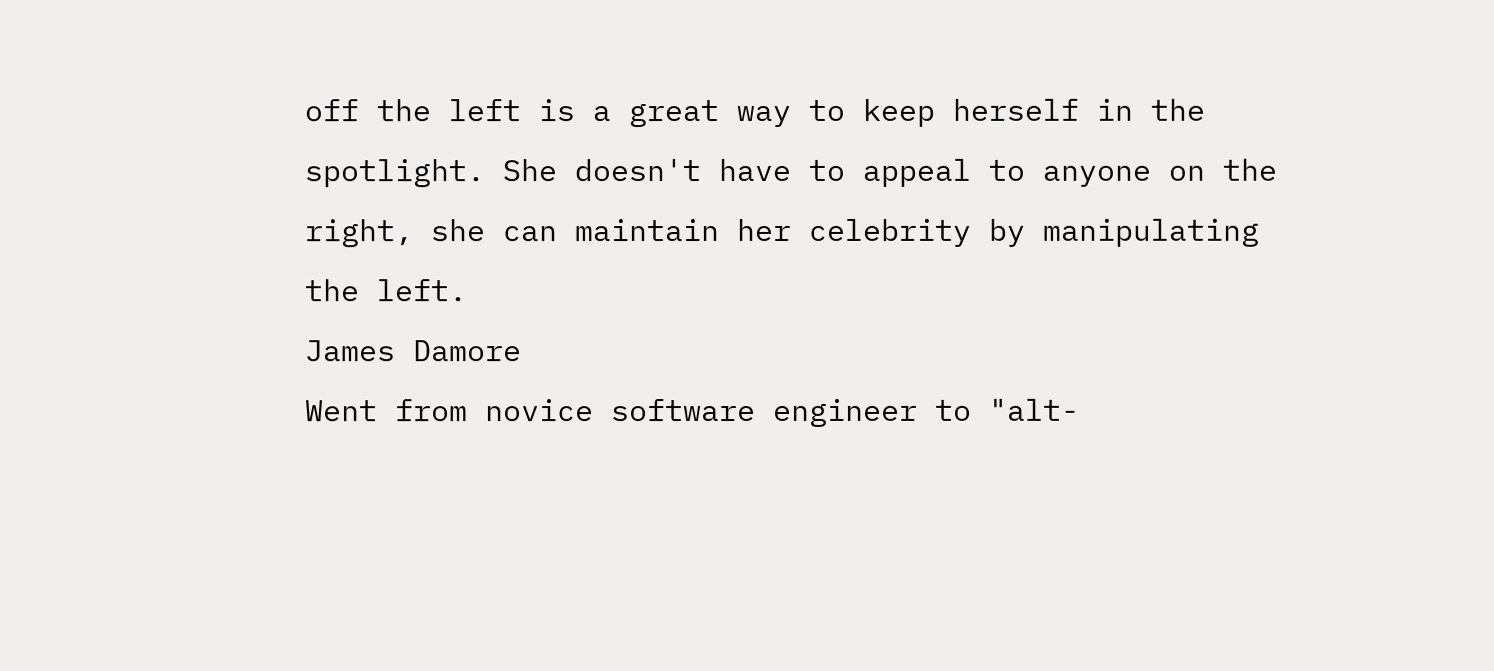off the left is a great way to keep herself in the spotlight. She doesn't have to appeal to anyone on the right, she can maintain her celebrity by manipulating the left.
James Damore
Went from novice software engineer to "alt-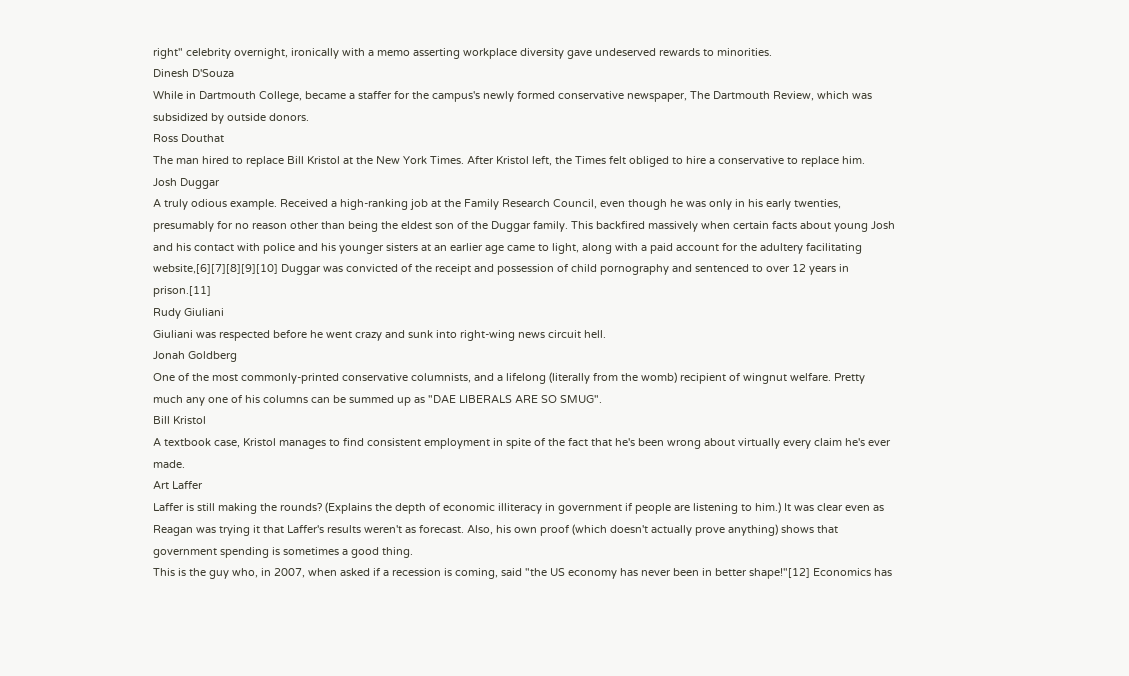right" celebrity overnight, ironically with a memo asserting workplace diversity gave undeserved rewards to minorities.
Dinesh D'Souza
While in Dartmouth College, became a staffer for the campus's newly formed conservative newspaper, The Dartmouth Review, which was subsidized by outside donors.
Ross Douthat
The man hired to replace Bill Kristol at the New York Times. After Kristol left, the Times felt obliged to hire a conservative to replace him.
Josh Duggar
A truly odious example. Received a high-ranking job at the Family Research Council, even though he was only in his early twenties, presumably for no reason other than being the eldest son of the Duggar family. This backfired massively when certain facts about young Josh and his contact with police and his younger sisters at an earlier age came to light, along with a paid account for the adultery facilitating website,[6][7][8][9][10] Duggar was convicted of the receipt and possession of child pornography and sentenced to over 12 years in prison.[11]
Rudy Giuliani
Giuliani was respected before he went crazy and sunk into right-wing news circuit hell.
Jonah Goldberg
One of the most commonly-printed conservative columnists, and a lifelong (literally from the womb) recipient of wingnut welfare. Pretty much any one of his columns can be summed up as "DAE LIBERALS ARE SO SMUG".
Bill Kristol
A textbook case, Kristol manages to find consistent employment in spite of the fact that he's been wrong about virtually every claim he's ever made.
Art Laffer
Laffer is still making the rounds? (Explains the depth of economic illiteracy in government if people are listening to him.) It was clear even as Reagan was trying it that Laffer's results weren't as forecast. Also, his own proof (which doesn't actually prove anything) shows that government spending is sometimes a good thing.
This is the guy who, in 2007, when asked if a recession is coming, said "the US economy has never been in better shape!"[12] Economics has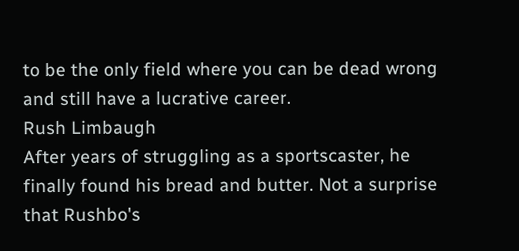to be the only field where you can be dead wrong and still have a lucrative career.
Rush Limbaugh
After years of struggling as a sportscaster, he finally found his bread and butter. Not a surprise that Rushbo's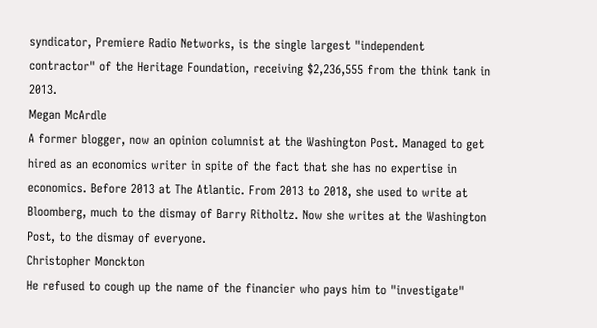syndicator, Premiere Radio Networks, is the single largest "independent contractor" of the Heritage Foundation, receiving $2,236,555 from the think tank in 2013.
Megan McArdle
A former blogger, now an opinion columnist at the Washington Post. Managed to get hired as an economics writer in spite of the fact that she has no expertise in economics. Before 2013 at The Atlantic. From 2013 to 2018, she used to write at Bloomberg, much to the dismay of Barry Ritholtz. Now she writes at the Washington Post, to the dismay of everyone.
Christopher Monckton
He refused to cough up the name of the financier who pays him to "investigate"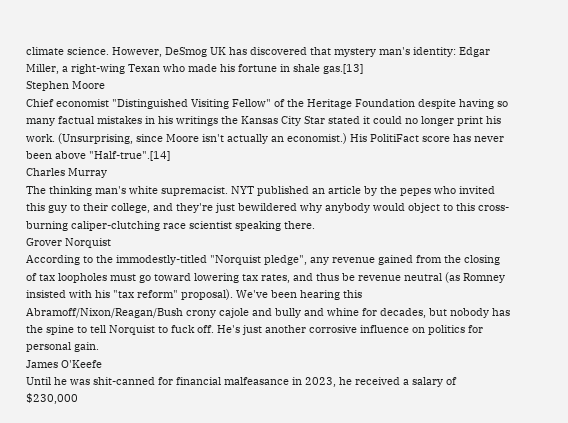climate science. However, DeSmog UK has discovered that mystery man's identity: Edgar Miller, a right-wing Texan who made his fortune in shale gas.[13]
Stephen Moore
Chief economist "Distinguished Visiting Fellow" of the Heritage Foundation despite having so many factual mistakes in his writings the Kansas City Star stated it could no longer print his work. (Unsurprising, since Moore isn't actually an economist.) His PolitiFact score has never been above "Half-true".[14]
Charles Murray
The thinking man's white supremacist. NYT published an article by the pepes who invited this guy to their college, and they're just bewildered why anybody would object to this cross-burning caliper-clutching race scientist speaking there.
Grover Norquist
According to the immodestly-titled "Norquist pledge", any revenue gained from the closing of tax loopholes must go toward lowering tax rates, and thus be revenue neutral (as Romney insisted with his "tax reform" proposal). We've been hearing this Abramoff/Nixon/Reagan/Bush crony cajole and bully and whine for decades, but nobody has the spine to tell Norquist to fuck off. He's just another corrosive influence on politics for personal gain.
James O'Keefe
Until he was shit-canned for financial malfeasance in 2023, he received a salary of $230,000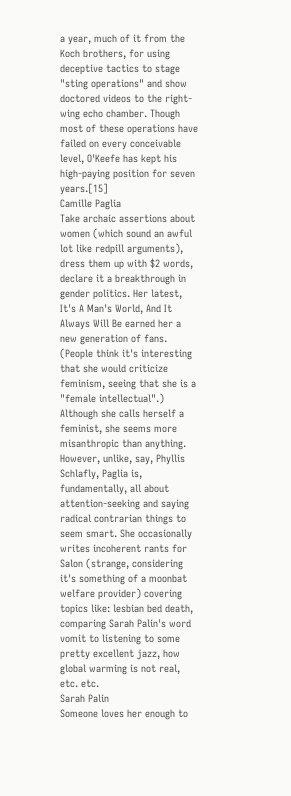a year, much of it from the Koch brothers, for using deceptive tactics to stage "sting operations" and show doctored videos to the right-wing echo chamber. Though most of these operations have failed on every conceivable level, O'Keefe has kept his high-paying position for seven years.[15]
Camille Paglia
Take archaic assertions about women (which sound an awful lot like redpill arguments), dress them up with $2 words, declare it a breakthrough in gender politics. Her latest, It's A Man's World, And It Always Will Be earned her a new generation of fans. (People think it's interesting that she would criticize feminism, seeing that she is a "female intellectual".)
Although she calls herself a feminist, she seems more misanthropic than anything. However, unlike, say, Phyllis Schlafly, Paglia is, fundamentally, all about attention-seeking and saying radical contrarian things to seem smart. She occasionally writes incoherent rants for Salon (strange, considering it's something of a moonbat welfare provider) covering topics like: lesbian bed death, comparing Sarah Palin's word vomit to listening to some pretty excellent jazz, how global warming is not real, etc. etc.
Sarah Palin
Someone loves her enough to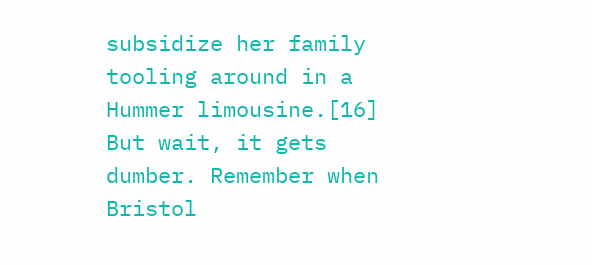subsidize her family tooling around in a Hummer limousine.[16] But wait, it gets dumber. Remember when Bristol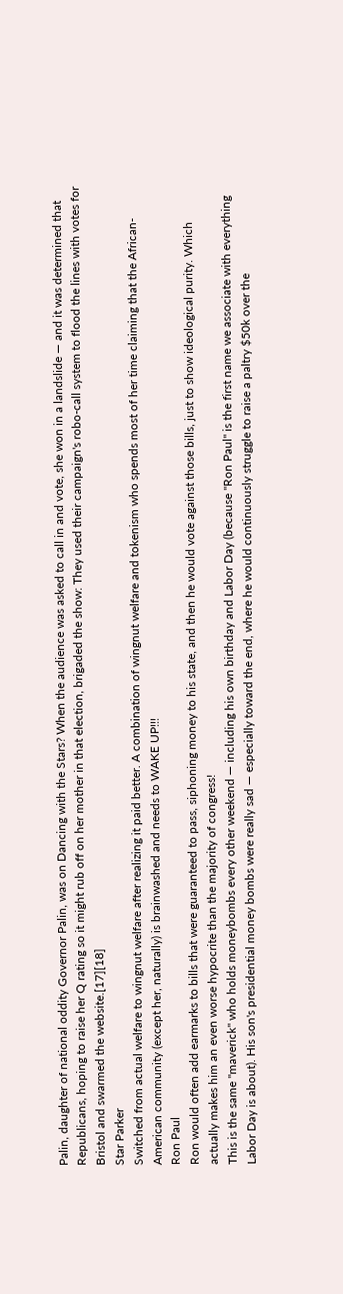Palin, daughter of national oddity Governor Palin, was on Dancing with the Stars? When the audience was asked to call in and vote, she won in a landslide — and it was determined that Republicans, hoping to raise her Q rating so it might rub off on her mother in that election, brigaded the show: They used their campaign's robo-call system to flood the lines with votes for Bristol and swarmed the website.[17][18]
Star Parker
Switched from actual welfare to wingnut welfare after realizing it paid better. A combination of wingnut welfare and tokenism who spends most of her time claiming that the African-American community (except her, naturally) is brainwashed and needs to WAKE UP!!!
Ron Paul
Ron would often add earmarks to bills that were guaranteed to pass, siphoning money to his state, and then he would vote against those bills, just to show ideological purity. Which actually makes him an even worse hypocrite than the majority of congress!
This is the same "maverick" who holds moneybombs every other weekend — including his own birthday and Labor Day (because "Ron Paul" is the first name we associate with everything Labor Day is about). His son's presidential money bombs were really sad — especially toward the end, where he would continuously struggle to raise a paltry $50k over the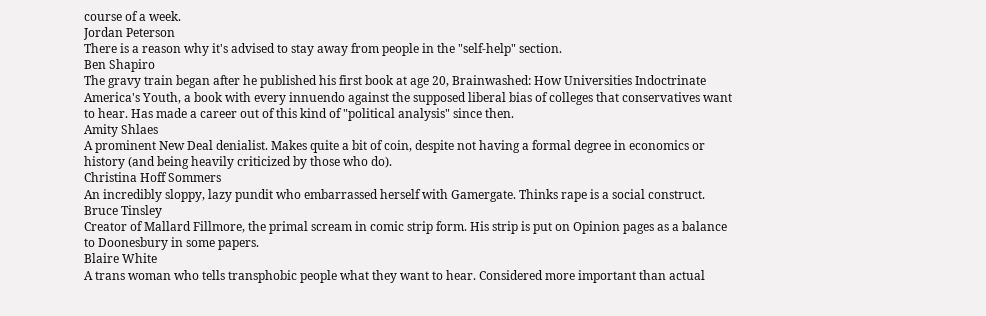course of a week.
Jordan Peterson
There is a reason why it's advised to stay away from people in the "self-help" section.
Ben Shapiro
The gravy train began after he published his first book at age 20, Brainwashed: How Universities Indoctrinate America's Youth, a book with every innuendo against the supposed liberal bias of colleges that conservatives want to hear. Has made a career out of this kind of "political analysis" since then.
Amity Shlaes
A prominent New Deal denialist. Makes quite a bit of coin, despite not having a formal degree in economics or history (and being heavily criticized by those who do).
Christina Hoff Sommers
An incredibly sloppy, lazy pundit who embarrassed herself with Gamergate. Thinks rape is a social construct.
Bruce Tinsley
Creator of Mallard Fillmore, the primal scream in comic strip form. His strip is put on Opinion pages as a balance to Doonesbury in some papers.
Blaire White
A trans woman who tells transphobic people what they want to hear. Considered more important than actual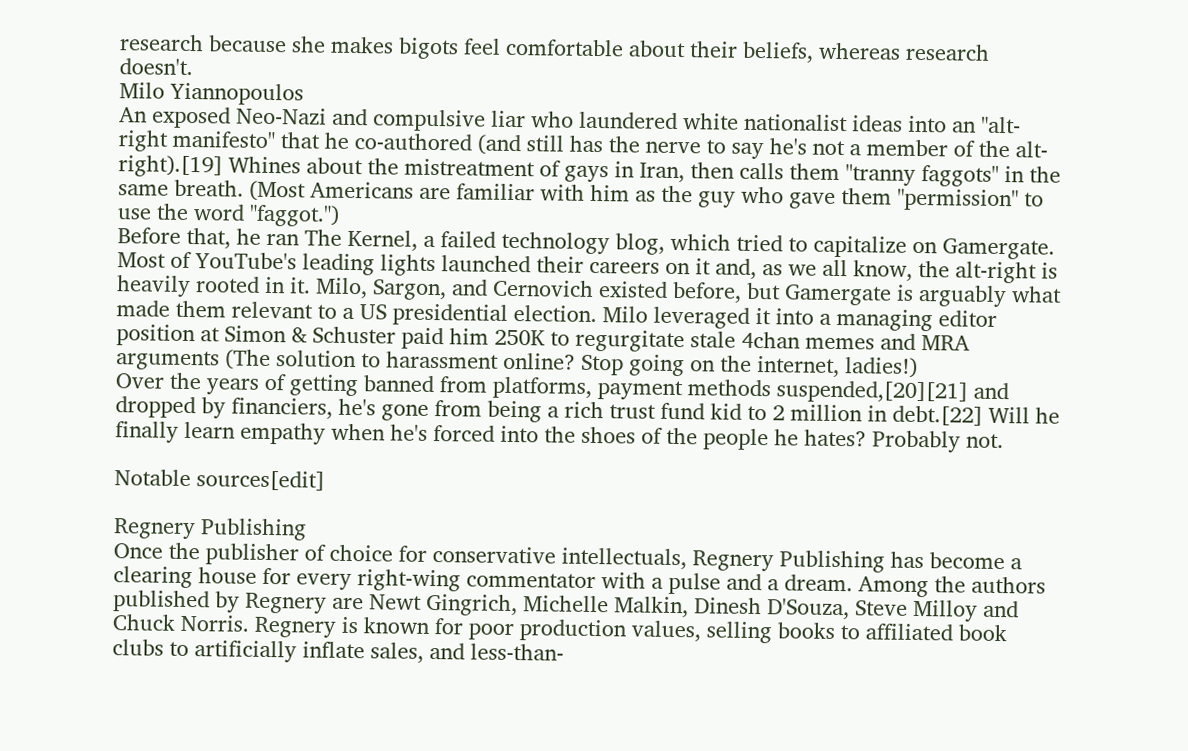research because she makes bigots feel comfortable about their beliefs, whereas research doesn't.
Milo Yiannopoulos
An exposed Neo-Nazi and compulsive liar who laundered white nationalist ideas into an "alt-right manifesto" that he co-authored (and still has the nerve to say he's not a member of the alt-right).[19] Whines about the mistreatment of gays in Iran, then calls them "tranny faggots" in the same breath. (Most Americans are familiar with him as the guy who gave them "permission" to use the word "faggot.")
Before that, he ran The Kernel, a failed technology blog, which tried to capitalize on Gamergate. Most of YouTube's leading lights launched their careers on it and, as we all know, the alt-right is heavily rooted in it. Milo, Sargon, and Cernovich existed before, but Gamergate is arguably what made them relevant to a US presidential election. Milo leveraged it into a managing editor position at Simon & Schuster paid him 250K to regurgitate stale 4chan memes and MRA arguments (The solution to harassment online? Stop going on the internet, ladies!)
Over the years of getting banned from platforms, payment methods suspended,[20][21] and dropped by financiers, he's gone from being a rich trust fund kid to 2 million in debt.[22] Will he finally learn empathy when he's forced into the shoes of the people he hates? Probably not.

Notable sources[edit]

Regnery Publishing
Once the publisher of choice for conservative intellectuals, Regnery Publishing has become a clearing house for every right-wing commentator with a pulse and a dream. Among the authors published by Regnery are Newt Gingrich, Michelle Malkin, Dinesh D'Souza, Steve Milloy and Chuck Norris. Regnery is known for poor production values, selling books to affiliated book clubs to artificially inflate sales, and less-than-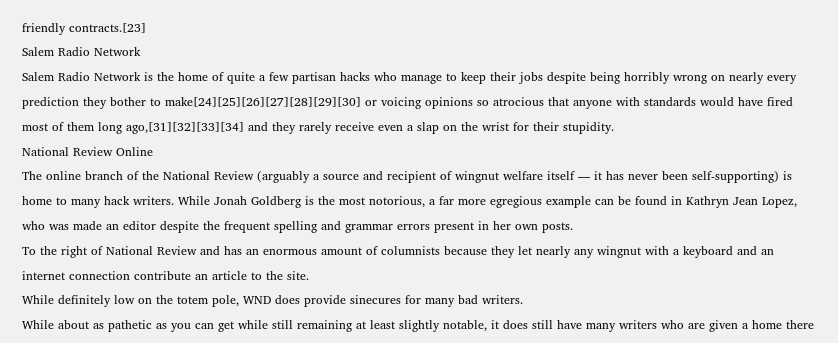friendly contracts.[23]
Salem Radio Network
Salem Radio Network is the home of quite a few partisan hacks who manage to keep their jobs despite being horribly wrong on nearly every prediction they bother to make[24][25][26][27][28][29][30] or voicing opinions so atrocious that anyone with standards would have fired most of them long ago,[31][32][33][34] and they rarely receive even a slap on the wrist for their stupidity.
National Review Online
The online branch of the National Review (arguably a source and recipient of wingnut welfare itself — it has never been self-supporting) is home to many hack writers. While Jonah Goldberg is the most notorious, a far more egregious example can be found in Kathryn Jean Lopez, who was made an editor despite the frequent spelling and grammar errors present in her own posts.
To the right of National Review and has an enormous amount of columnists because they let nearly any wingnut with a keyboard and an internet connection contribute an article to the site.
While definitely low on the totem pole, WND does provide sinecures for many bad writers.
While about as pathetic as you can get while still remaining at least slightly notable, it does still have many writers who are given a home there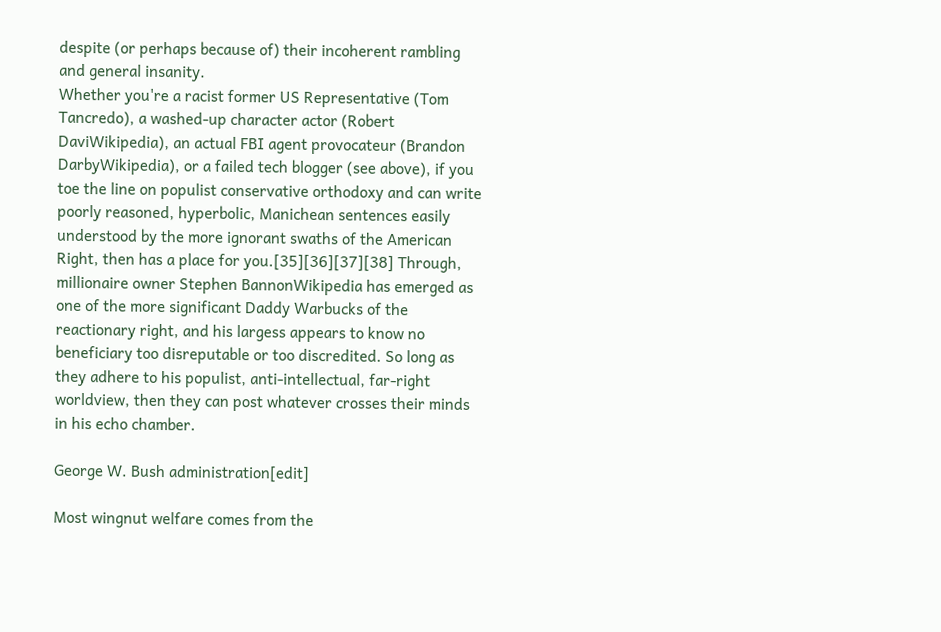despite (or perhaps because of) their incoherent rambling and general insanity.
Whether you're a racist former US Representative (Tom Tancredo), a washed-up character actor (Robert DaviWikipedia), an actual FBI agent provocateur (Brandon DarbyWikipedia), or a failed tech blogger (see above), if you toe the line on populist conservative orthodoxy and can write poorly reasoned, hyperbolic, Manichean sentences easily understood by the more ignorant swaths of the American Right, then has a place for you.[35][36][37][38] Through, millionaire owner Stephen BannonWikipedia has emerged as one of the more significant Daddy Warbucks of the reactionary right, and his largess appears to know no beneficiary too disreputable or too discredited. So long as they adhere to his populist, anti-intellectual, far-right worldview, then they can post whatever crosses their minds in his echo chamber.

George W. Bush administration[edit]

Most wingnut welfare comes from the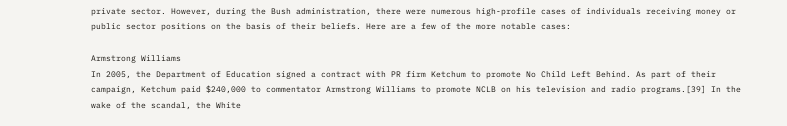private sector. However, during the Bush administration, there were numerous high-profile cases of individuals receiving money or public sector positions on the basis of their beliefs. Here are a few of the more notable cases:

Armstrong Williams
In 2005, the Department of Education signed a contract with PR firm Ketchum to promote No Child Left Behind. As part of their campaign, Ketchum paid $240,000 to commentator Armstrong Williams to promote NCLB on his television and radio programs.[39] In the wake of the scandal, the White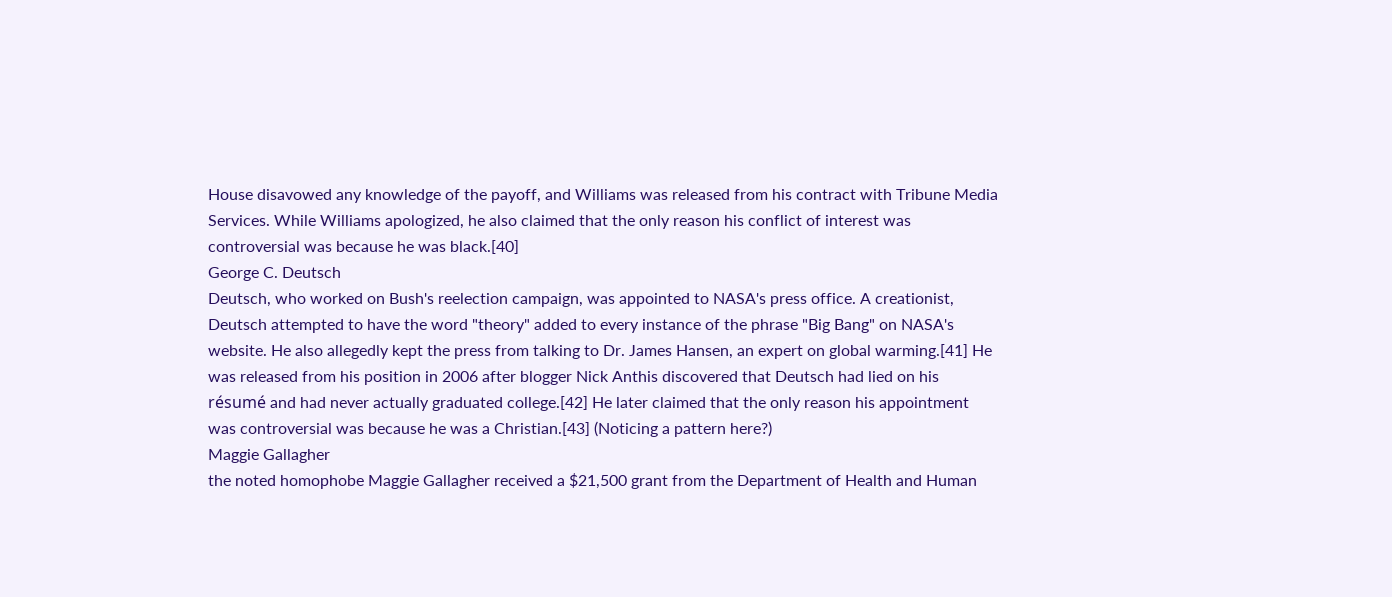House disavowed any knowledge of the payoff, and Williams was released from his contract with Tribune Media Services. While Williams apologized, he also claimed that the only reason his conflict of interest was controversial was because he was black.[40]
George C. Deutsch
Deutsch, who worked on Bush's reelection campaign, was appointed to NASA's press office. A creationist, Deutsch attempted to have the word "theory" added to every instance of the phrase "Big Bang" on NASA's website. He also allegedly kept the press from talking to Dr. James Hansen, an expert on global warming.[41] He was released from his position in 2006 after blogger Nick Anthis discovered that Deutsch had lied on his résumé and had never actually graduated college.[42] He later claimed that the only reason his appointment was controversial was because he was a Christian.[43] (Noticing a pattern here?)
Maggie Gallagher
the noted homophobe Maggie Gallagher received a $21,500 grant from the Department of Health and Human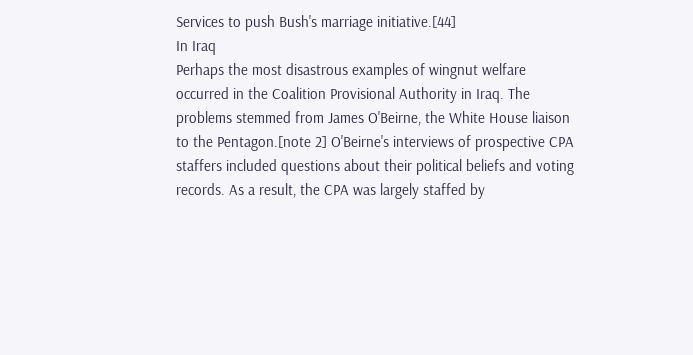Services to push Bush's marriage initiative.[44]
In Iraq
Perhaps the most disastrous examples of wingnut welfare occurred in the Coalition Provisional Authority in Iraq. The problems stemmed from James O'Beirne, the White House liaison to the Pentagon.[note 2] O'Beirne's interviews of prospective CPA staffers included questions about their political beliefs and voting records. As a result, the CPA was largely staffed by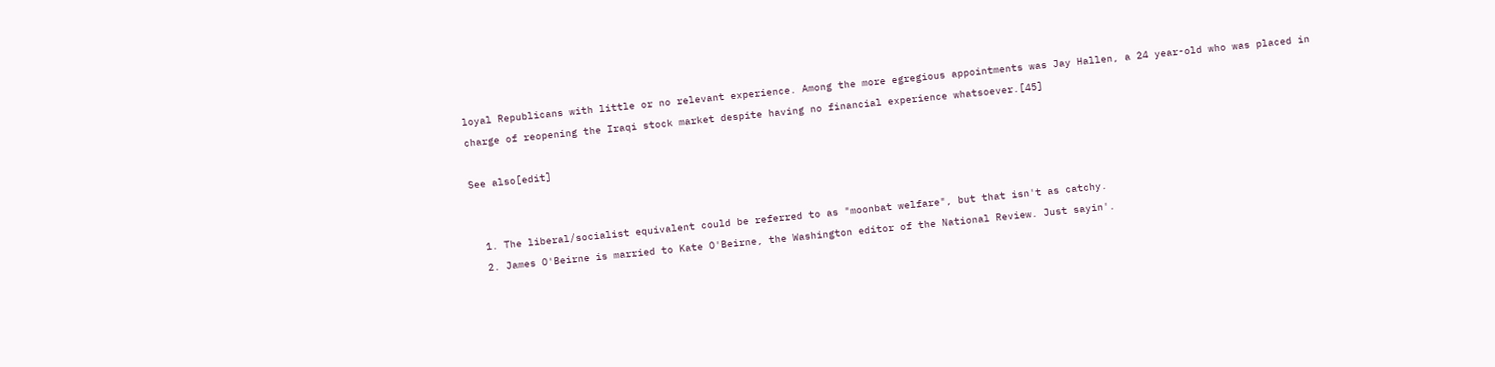loyal Republicans with little or no relevant experience. Among the more egregious appointments was Jay Hallen, a 24 year-old who was placed in charge of reopening the Iraqi stock market despite having no financial experience whatsoever.[45]

See also[edit]


  1. The liberal/socialist equivalent could be referred to as "moonbat welfare", but that isn't as catchy.
  2. James O'Beirne is married to Kate O'Beirne, the Washington editor of the National Review. Just sayin'.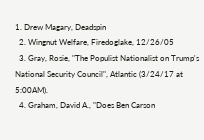1. Drew Magary, Deadspin
  2. Wingnut Welfare, Firedoglake, 12/26/05
  3. Gray, Rosie, "The Populist Nationalist on Trump's National Security Council", Atlantic (3/24/17 at 5:00AM).
  4. Graham, David A., "Does Ben Carson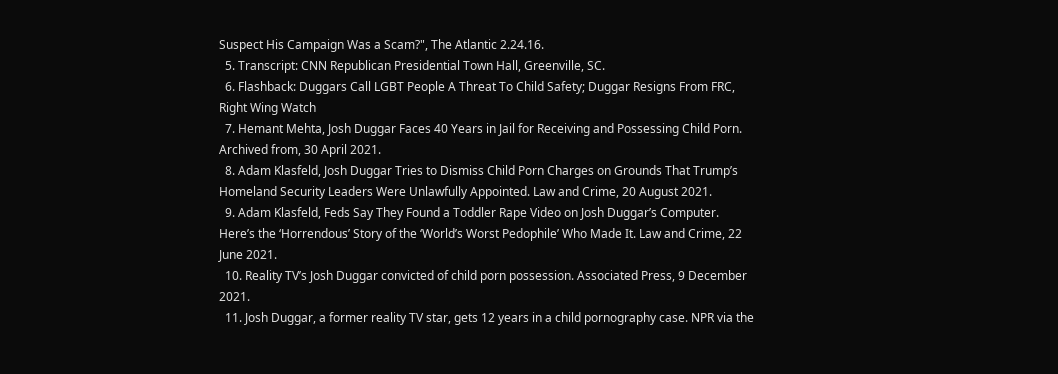Suspect His Campaign Was a Scam?", The Atlantic 2.24.16.
  5. Transcript: CNN Republican Presidential Town Hall, Greenville, SC.
  6. Flashback: Duggars Call LGBT People A Threat To Child Safety; Duggar Resigns From FRC, Right Wing Watch
  7. Hemant Mehta, Josh Duggar Faces 40 Years in Jail for Receiving and Possessing Child Porn. Archived from, 30 April 2021.
  8. Adam Klasfeld, Josh Duggar Tries to Dismiss Child Porn Charges on Grounds That Trump’s Homeland Security Leaders Were Unlawfully Appointed. Law and Crime, 20 August 2021.
  9. Adam Klasfeld, Feds Say They Found a Toddler Rape Video on Josh Duggar’s Computer. Here’s the ‘Horrendous’ Story of the ‘World’s Worst Pedophile’ Who Made It. Law and Crime, 22 June 2021.
  10. Reality TV’s Josh Duggar convicted of child porn possession. Associated Press, 9 December 2021.
  11. Josh Duggar, a former reality TV star, gets 12 years in a child pornography case. NPR via the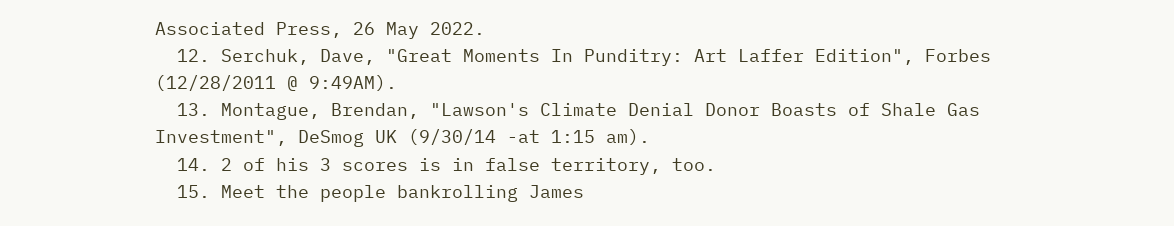Associated Press, 26 May 2022.
  12. Serchuk, Dave, "Great Moments In Punditry: Art Laffer Edition", Forbes (12/28/2011 @ 9:49AM).
  13. Montague, Brendan, "Lawson's Climate Denial Donor Boasts of Shale Gas Investment", DeSmog UK (9/30/14 -at 1:15 am).
  14. 2 of his 3 scores is in false territory, too.
  15. Meet the people bankrolling James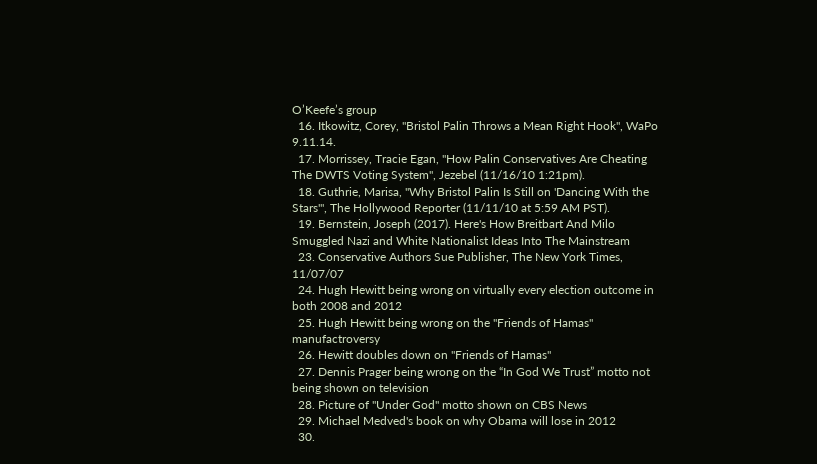O’Keefe’s group
  16. Itkowitz, Corey, "Bristol Palin Throws a Mean Right Hook", WaPo 9.11.14.
  17. Morrissey, Tracie Egan, "How Palin Conservatives Are Cheating The DWTS Voting System", Jezebel (11/16/10 1:21pm).
  18. Guthrie, Marisa, "Why Bristol Palin Is Still on 'Dancing With the Stars'", The Hollywood Reporter (11/11/10 at 5:59 AM PST).
  19. Bernstein, Joseph (2017). Here's How Breitbart And Milo Smuggled Nazi and White Nationalist Ideas Into The Mainstream
  23. Conservative Authors Sue Publisher, The New York Times, 11/07/07
  24. Hugh Hewitt being wrong on virtually every election outcome in both 2008 and 2012
  25. Hugh Hewitt being wrong on the "Friends of Hamas" manufactroversy
  26. Hewitt doubles down on "Friends of Hamas"
  27. Dennis Prager being wrong on the “In God We Trust” motto not being shown on television
  28. Picture of "Under God" motto shown on CBS News
  29. Michael Medved's book on why Obama will lose in 2012
  30.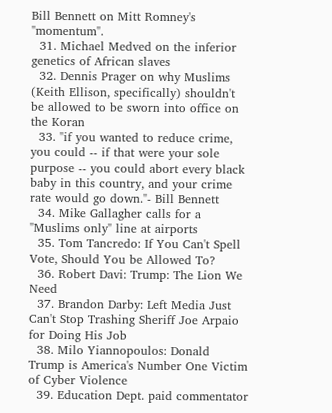Bill Bennett on Mitt Romney's "momentum".
  31. Michael Medved on the inferior genetics of African slaves
  32. Dennis Prager on why Muslims (Keith Ellison, specifically) shouldn't be allowed to be sworn into office on the Koran
  33. "if you wanted to reduce crime, you could -- if that were your sole purpose -- you could abort every black baby in this country, and your crime rate would go down."- Bill Bennett
  34. Mike Gallagher calls for a "Muslims only" line at airports
  35. Tom Tancredo: If You Can't Spell Vote, Should You be Allowed To?
  36. Robert Davi: Trump: The Lion We Need
  37. Brandon Darby: Left Media Just Can't Stop Trashing Sheriff Joe Arpaio for Doing His Job
  38. Milo Yiannopoulos: Donald Trump is America's Number One Victim of Cyber Violence
  39. Education Dept. paid commentator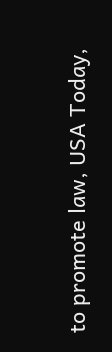to promote law, USA Today,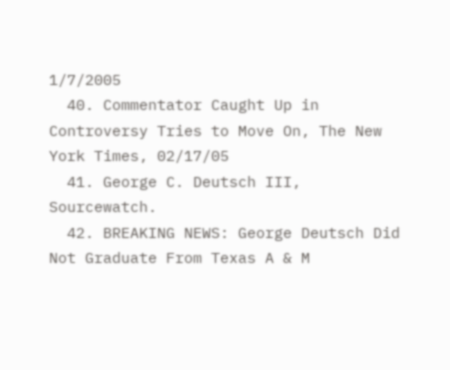1/7/2005
  40. Commentator Caught Up in Controversy Tries to Move On, The New York Times, 02/17/05
  41. George C. Deutsch III, Sourcewatch.
  42. BREAKING NEWS: George Deutsch Did Not Graduate From Texas A & M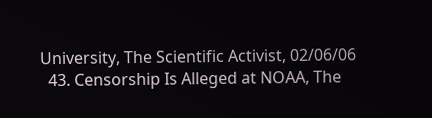University, The Scientific Activist, 02/06/06
  43. Censorship Is Alleged at NOAA, The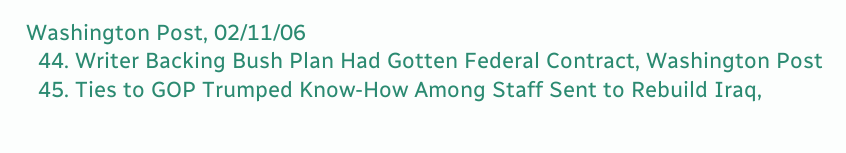Washington Post, 02/11/06
  44. Writer Backing Bush Plan Had Gotten Federal Contract, Washington Post
  45. Ties to GOP Trumped Know-How Among Staff Sent to Rebuild Iraq,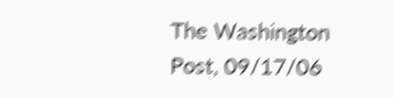The Washington Post, 09/17/06